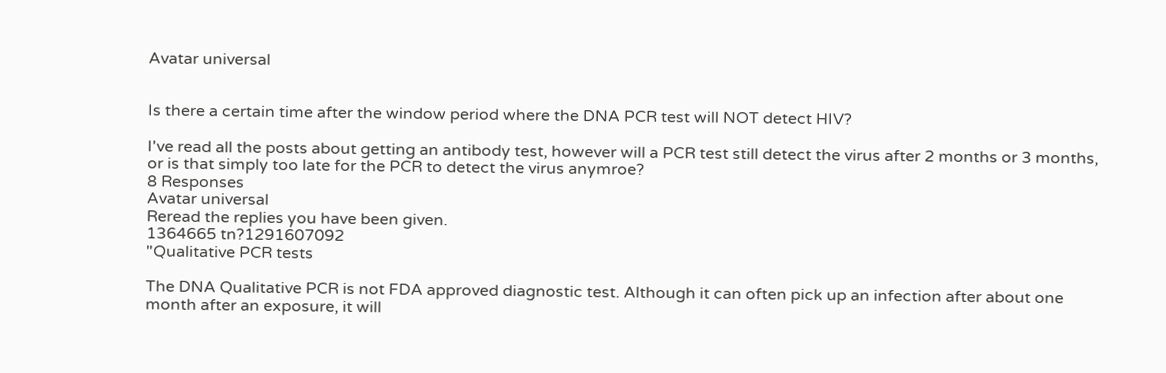Avatar universal


Is there a certain time after the window period where the DNA PCR test will NOT detect HIV?

I've read all the posts about getting an antibody test, however will a PCR test still detect the virus after 2 months or 3 months, or is that simply too late for the PCR to detect the virus anymroe?
8 Responses
Avatar universal
Reread the replies you have been given.
1364665 tn?1291607092
"Qualitative PCR tests

The DNA Qualitative PCR is not FDA approved diagnostic test. Although it can often pick up an infection after about one month after an exposure, it will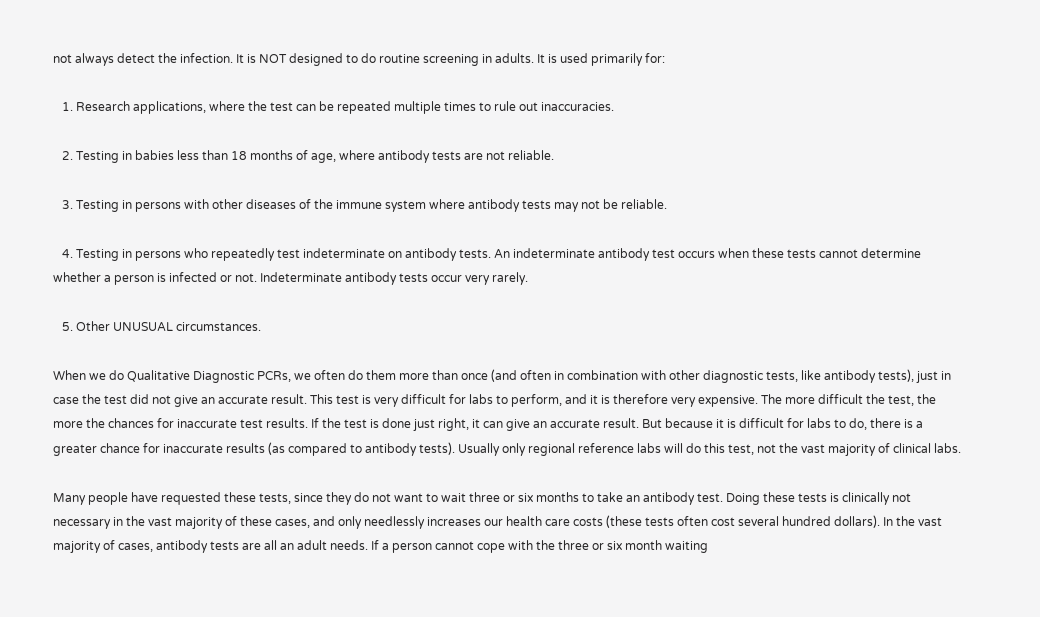not always detect the infection. It is NOT designed to do routine screening in adults. It is used primarily for:

   1. Research applications, where the test can be repeated multiple times to rule out inaccuracies.

   2. Testing in babies less than 18 months of age, where antibody tests are not reliable.

   3. Testing in persons with other diseases of the immune system where antibody tests may not be reliable.

   4. Testing in persons who repeatedly test indeterminate on antibody tests. An indeterminate antibody test occurs when these tests cannot determine whether a person is infected or not. Indeterminate antibody tests occur very rarely.

   5. Other UNUSUAL circumstances.

When we do Qualitative Diagnostic PCRs, we often do them more than once (and often in combination with other diagnostic tests, like antibody tests), just in case the test did not give an accurate result. This test is very difficult for labs to perform, and it is therefore very expensive. The more difficult the test, the more the chances for inaccurate test results. If the test is done just right, it can give an accurate result. But because it is difficult for labs to do, there is a greater chance for inaccurate results (as compared to antibody tests). Usually only regional reference labs will do this test, not the vast majority of clinical labs.

Many people have requested these tests, since they do not want to wait three or six months to take an antibody test. Doing these tests is clinically not necessary in the vast majority of these cases, and only needlessly increases our health care costs (these tests often cost several hundred dollars). In the vast majority of cases, antibody tests are all an adult needs. If a person cannot cope with the three or six month waiting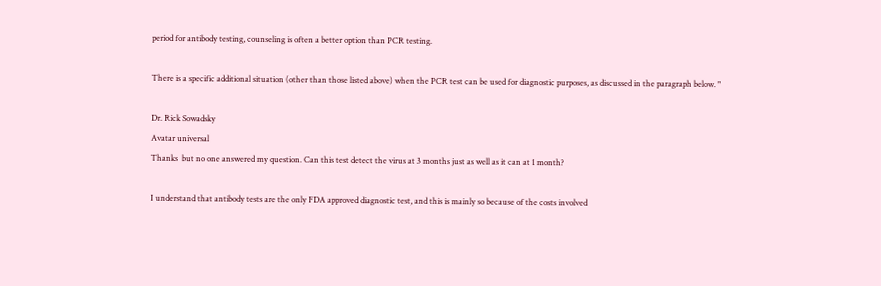period for antibody testing, counseling is often a better option than PCR testing.

There is a specific additional situation (other than those listed above) when the PCR test can be used for diagnostic purposes, as discussed in the paragraph below. "

Dr. Rick Sowadsky
Avatar universal
Thanks  but no one answered my question. Can this test detect the virus at 3 months just as well as it can at 1 month?

I understand that antibody tests are the only FDA approved diagnostic test, and this is mainly so because of the costs involved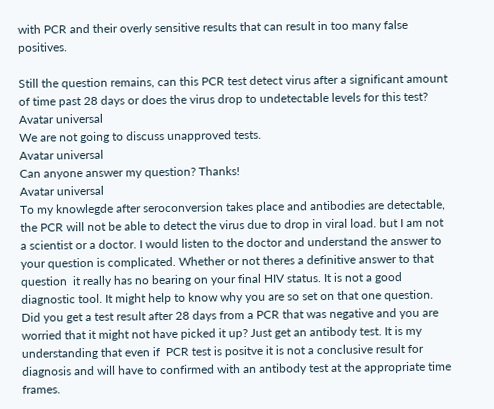with PCR and their overly sensitive results that can result in too many false positives.

Still the question remains, can this PCR test detect virus after a significant amount of time past 28 days or does the virus drop to undetectable levels for this test?
Avatar universal
We are not going to discuss unapproved tests.
Avatar universal
Can anyone answer my question? Thanks!
Avatar universal
To my knowlegde after seroconversion takes place and antibodies are detectable, the PCR will not be able to detect the virus due to drop in viral load. but I am not a scientist or a doctor. I would listen to the doctor and understand the answer to your question is complicated. Whether or not theres a definitive answer to that question  it really has no bearing on your final HIV status. It is not a good diagnostic tool. It might help to know why you are so set on that one question. Did you get a test result after 28 days from a PCR that was negative and you are worried that it might not have picked it up? Just get an antibody test. It is my understanding that even if  PCR test is positve it is not a conclusive result for diagnosis and will have to confirmed with an antibody test at the appropriate time frames.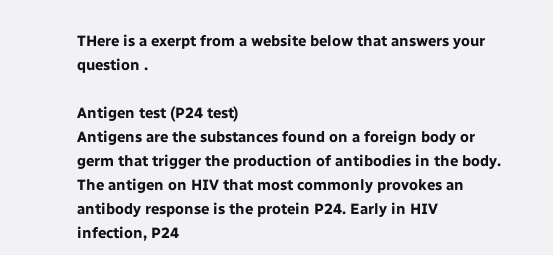THere is a exerpt from a website below that answers your question .

Antigen test (P24 test)
Antigens are the substances found on a foreign body or germ that trigger the production of antibodies in the body. The antigen on HIV that most commonly provokes an antibody response is the protein P24. Early in HIV infection, P24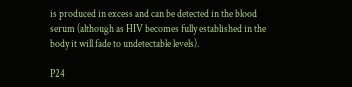is produced in excess and can be detected in the blood serum (although as HIV becomes fully established in the body it will fade to undetectable levels).

P24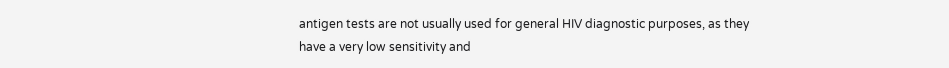antigen tests are not usually used for general HIV diagnostic purposes, as they have a very low sensitivity and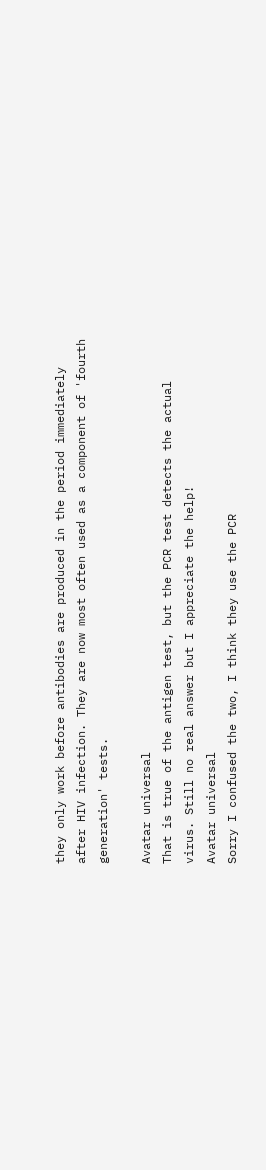they only work before antibodies are produced in the period immediately after HIV infection. They are now most often used as a component of 'fourth generation' tests.

Avatar universal
That is true of the antigen test, but the PCR test detects the actual virus. Still no real answer but I appreciate the help!
Avatar universal
Sorry I confused the two, I think they use the PCR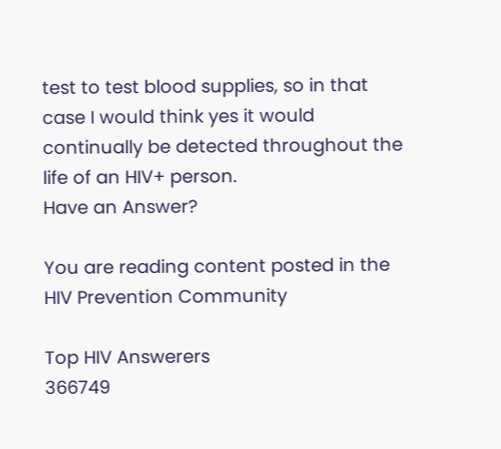test to test blood supplies, so in that case I would think yes it would continually be detected throughout the life of an HIV+ person.
Have an Answer?

You are reading content posted in the HIV Prevention Community

Top HIV Answerers
366749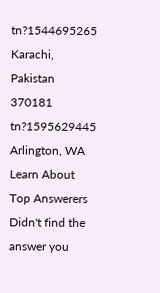tn?1544695265
Karachi, Pakistan
370181 tn?1595629445
Arlington, WA
Learn About Top Answerers
Didn't find the answer you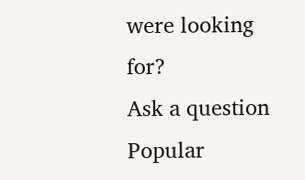were looking for?
Ask a question
Popular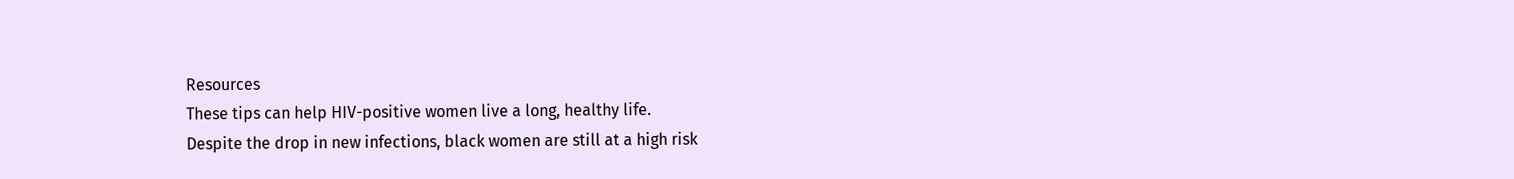Resources
These tips can help HIV-positive women live a long, healthy life.
Despite the drop in new infections, black women are still at a high risk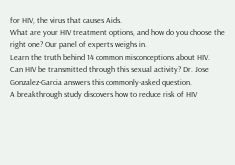for HIV, the virus that causes Aids.
What are your HIV treatment options, and how do you choose the right one? Our panel of experts weighs in.
Learn the truth behind 14 common misconceptions about HIV.
Can HIV be transmitted through this sexual activity? Dr. Jose Gonzalez-Garcia answers this commonly-asked question.
A breakthrough study discovers how to reduce risk of HIV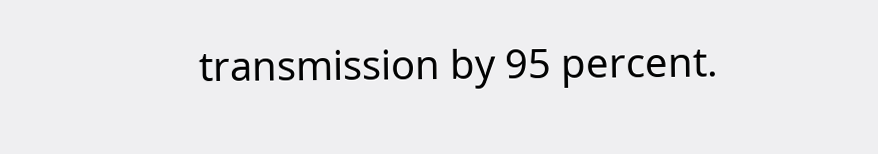transmission by 95 percent.